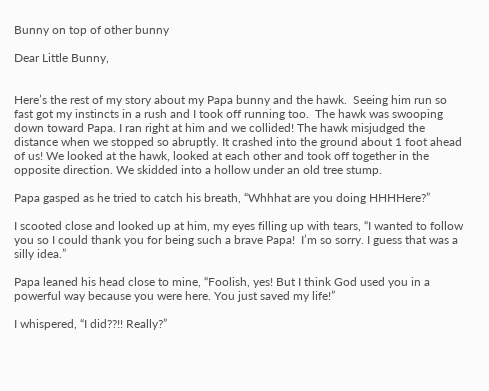Bunny on top of other bunny

Dear Little Bunny,


Here’s the rest of my story about my Papa bunny and the hawk.  Seeing him run so fast got my instincts in a rush and I took off running too.  The hawk was swooping down toward Papa. I ran right at him and we collided! The hawk misjudged the distance when we stopped so abruptly. It crashed into the ground about 1 foot ahead of us! We looked at the hawk, looked at each other and took off together in the opposite direction. We skidded into a hollow under an old tree stump.

Papa gasped as he tried to catch his breath, “Whhhat are you doing HHHHere?”

I scooted close and looked up at him, my eyes filling up with tears, “I wanted to follow you so I could thank you for being such a brave Papa!  I’m so sorry. I guess that was a silly idea.”

Papa leaned his head close to mine, “Foolish, yes! But I think God used you in a powerful way because you were here. You just saved my life!”

I whispered, “I did??!! Really?”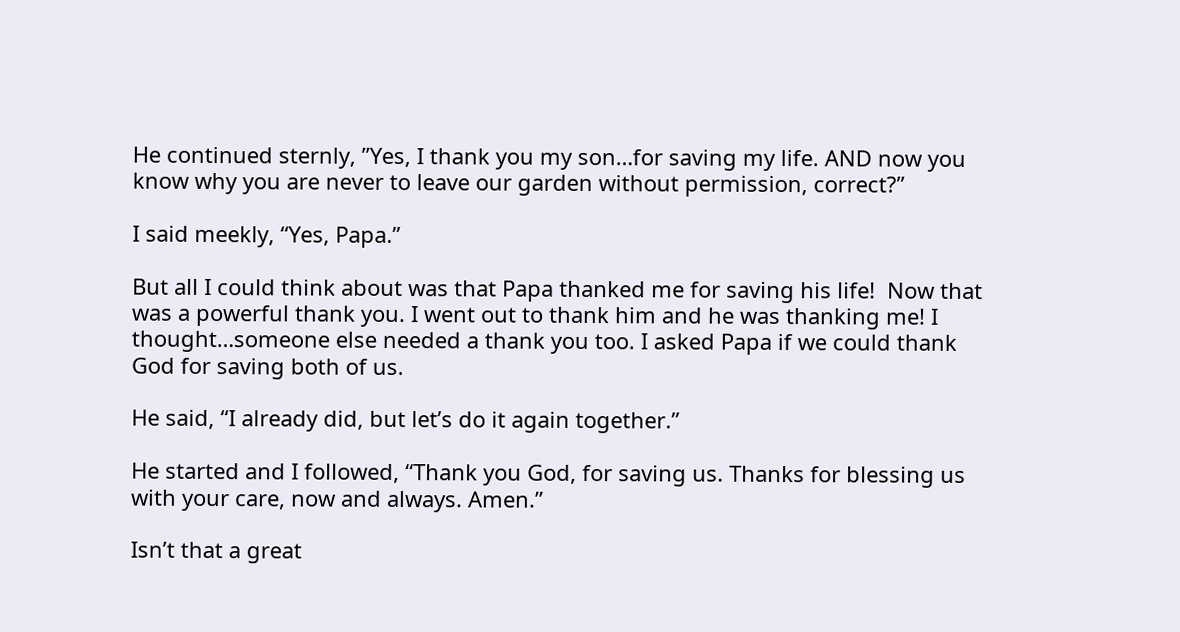He continued sternly, ”Yes, I thank you my son…for saving my life. AND now you know why you are never to leave our garden without permission, correct?”

I said meekly, “Yes, Papa.”

But all I could think about was that Papa thanked me for saving his life!  Now that was a powerful thank you. I went out to thank him and he was thanking me! I thought…someone else needed a thank you too. I asked Papa if we could thank God for saving both of us.

He said, “I already did, but let’s do it again together.”

He started and I followed, “Thank you God, for saving us. Thanks for blessing us with your care, now and always. Amen.”

Isn’t that a great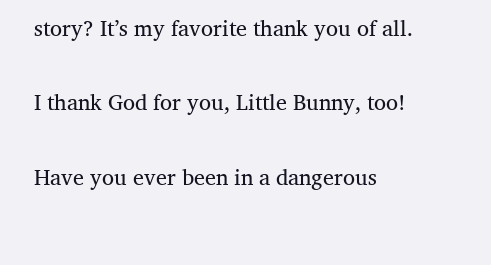story? It’s my favorite thank you of all.

I thank God for you, Little Bunny, too!

Have you ever been in a dangerous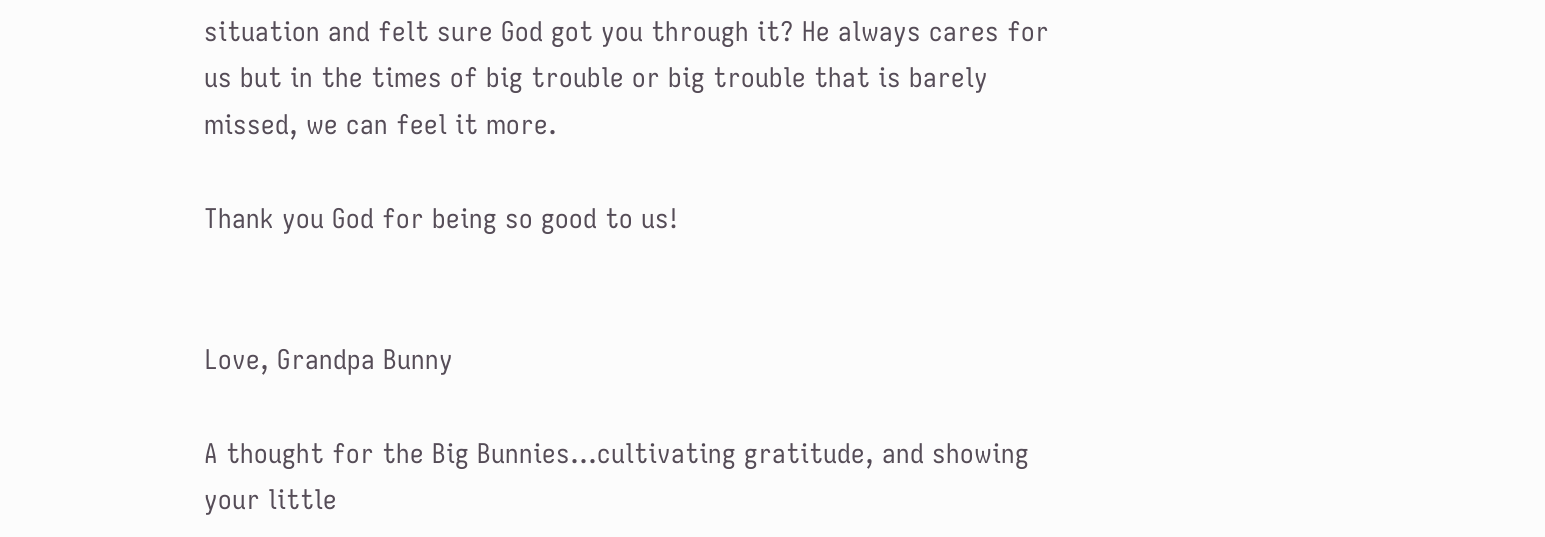situation and felt sure God got you through it? He always cares for us but in the times of big trouble or big trouble that is barely missed, we can feel it more.

Thank you God for being so good to us!


Love, Grandpa Bunny

A thought for the Big Bunnies…cultivating gratitude, and showing your little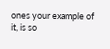ones your example of it, is so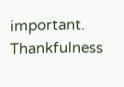important. Thankfulness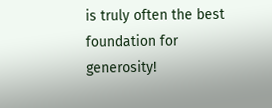is truly often the best foundation for generosity!